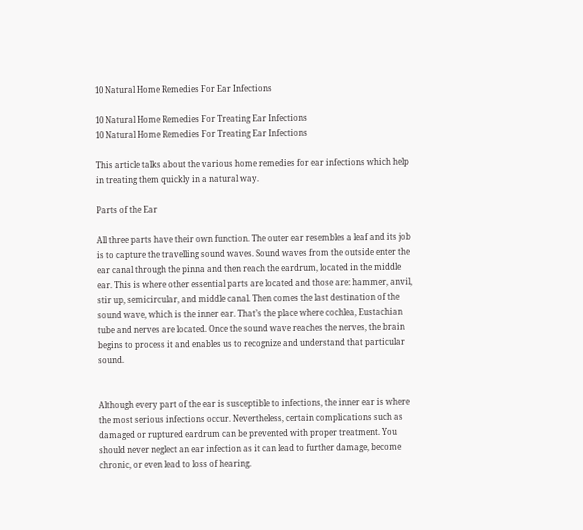10 Natural Home Remedies For Ear Infections

10 Natural Home Remedies For Treating Ear Infections
10 Natural Home Remedies For Treating Ear Infections

This article talks about the various home remedies for ear infections which help in treating them quickly in a natural way.

Parts of the Ear

All three parts have their own function. The outer ear resembles a leaf and its job is to capture the travelling sound waves. Sound waves from the outside enter the ear canal through the pinna and then reach the eardrum, located in the middle ear. This is where other essential parts are located and those are: hammer, anvil, stir up, semicircular, and middle canal. Then comes the last destination of the sound wave, which is the inner ear. That’s the place where cochlea, Eustachian tube and nerves are located. Once the sound wave reaches the nerves, the brain begins to process it and enables us to recognize and understand that particular sound.


Although every part of the ear is susceptible to infections, the inner ear is where the most serious infections occur. Nevertheless, certain complications such as damaged or ruptured eardrum can be prevented with proper treatment. You should never neglect an ear infection as it can lead to further damage, become chronic, or even lead to loss of hearing.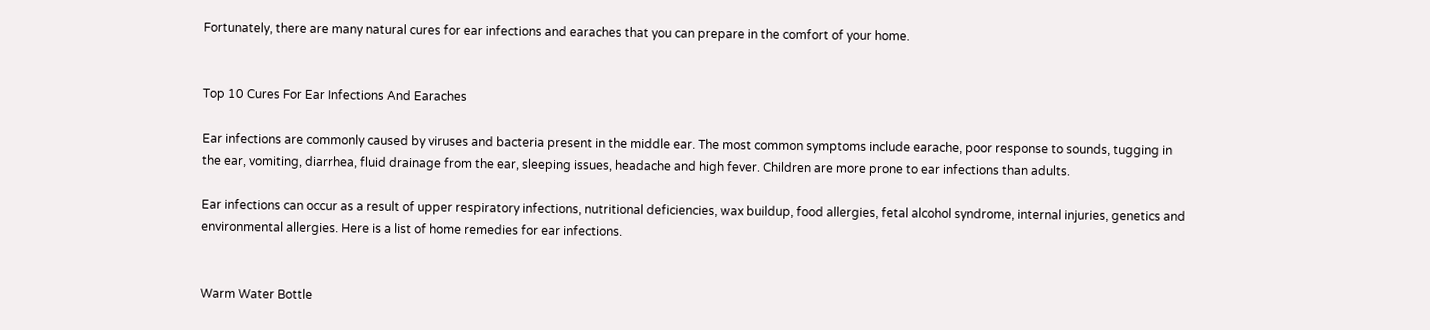Fortunately, there are many natural cures for ear infections and earaches that you can prepare in the comfort of your home.


Top 10 Cures For Ear Infections And Earaches

Ear infections are commonly caused by viruses and bacteria present in the middle ear. The most common symptoms include earache, poor response to sounds, tugging in the ear, vomiting, diarrhea, fluid drainage from the ear, sleeping issues, headache and high fever. Children are more prone to ear infections than adults.

Ear infections can occur as a result of upper respiratory infections, nutritional deficiencies, wax buildup, food allergies, fetal alcohol syndrome, internal injuries, genetics and environmental allergies. Here is a list of home remedies for ear infections.


Warm Water Bottle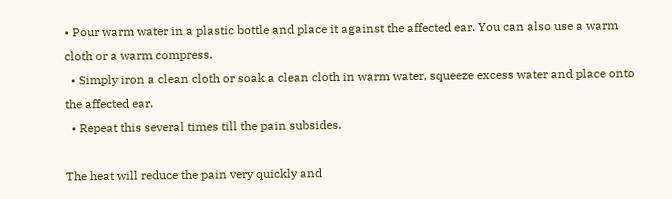• Pour warm water in a plastic bottle and place it against the affected ear. You can also use a warm cloth or a warm compress.
  • Simply iron a clean cloth or soak a clean cloth in warm water, squeeze excess water and place onto the affected ear.
  • Repeat this several times till the pain subsides.

The heat will reduce the pain very quickly and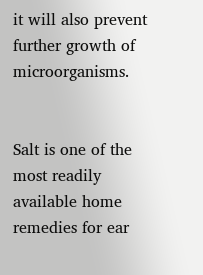it will also prevent further growth of microorganisms.


Salt is one of the most readily available home remedies for ear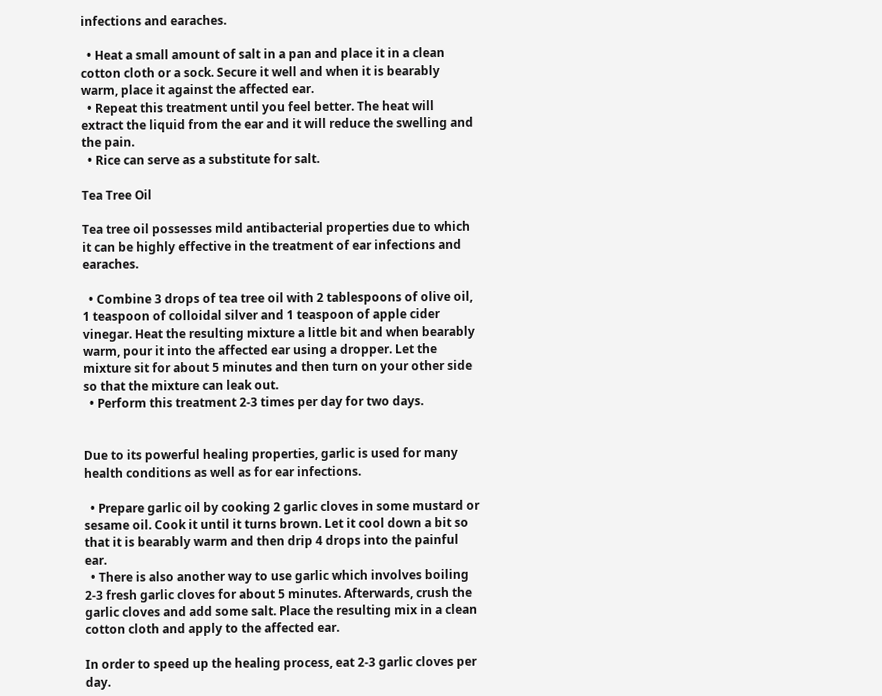infections and earaches.

  • Heat a small amount of salt in a pan and place it in a clean cotton cloth or a sock. Secure it well and when it is bearably warm, place it against the affected ear.
  • Repeat this treatment until you feel better. The heat will extract the liquid from the ear and it will reduce the swelling and the pain.
  • Rice can serve as a substitute for salt.

Tea Tree Oil

Tea tree oil possesses mild antibacterial properties due to which it can be highly effective in the treatment of ear infections and earaches.

  • Combine 3 drops of tea tree oil with 2 tablespoons of olive oil, 1 teaspoon of colloidal silver and 1 teaspoon of apple cider vinegar. Heat the resulting mixture a little bit and when bearably warm, pour it into the affected ear using a dropper. Let the mixture sit for about 5 minutes and then turn on your other side so that the mixture can leak out.
  • Perform this treatment 2-3 times per day for two days.


Due to its powerful healing properties, garlic is used for many health conditions as well as for ear infections.

  • Prepare garlic oil by cooking 2 garlic cloves in some mustard or sesame oil. Cook it until it turns brown. Let it cool down a bit so that it is bearably warm and then drip 4 drops into the painful ear.
  • There is also another way to use garlic which involves boiling 2-3 fresh garlic cloves for about 5 minutes. Afterwards, crush the garlic cloves and add some salt. Place the resulting mix in a clean cotton cloth and apply to the affected ear.

In order to speed up the healing process, eat 2-3 garlic cloves per day.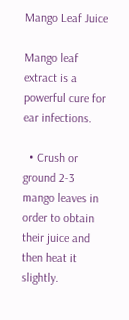Mango Leaf Juice

Mango leaf extract is a powerful cure for ear infections.

  • Crush or ground 2-3 mango leaves in order to obtain their juice and then heat it slightly.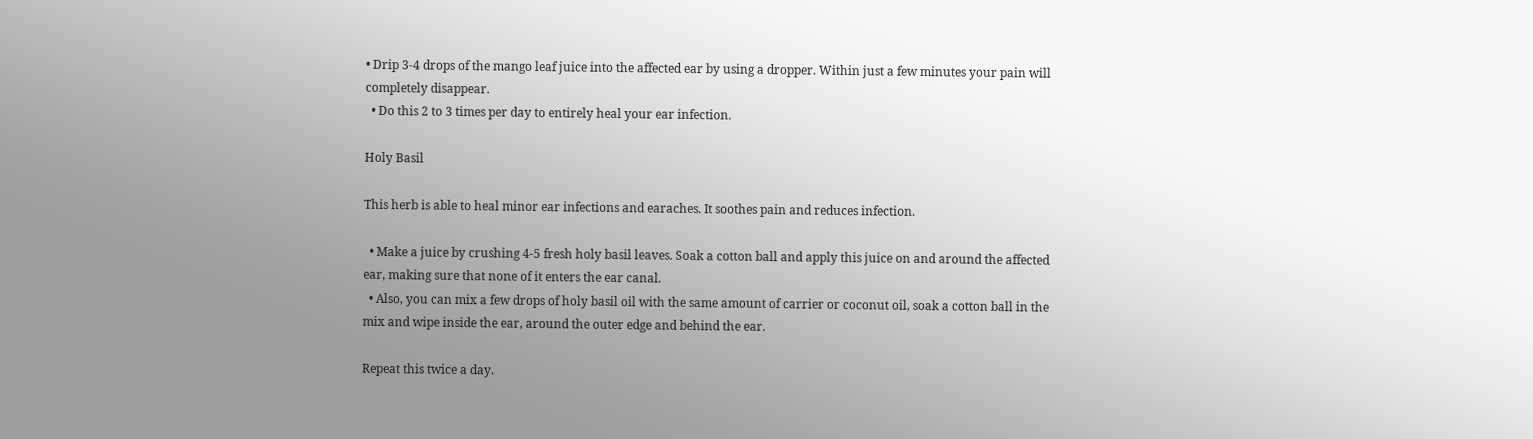• Drip 3-4 drops of the mango leaf juice into the affected ear by using a dropper. Within just a few minutes your pain will completely disappear.
  • Do this 2 to 3 times per day to entirely heal your ear infection.

Holy Basil

This herb is able to heal minor ear infections and earaches. It soothes pain and reduces infection.

  • Make a juice by crushing 4-5 fresh holy basil leaves. Soak a cotton ball and apply this juice on and around the affected ear, making sure that none of it enters the ear canal.
  • Also, you can mix a few drops of holy basil oil with the same amount of carrier or coconut oil, soak a cotton ball in the mix and wipe inside the ear, around the outer edge and behind the ear.

Repeat this twice a day.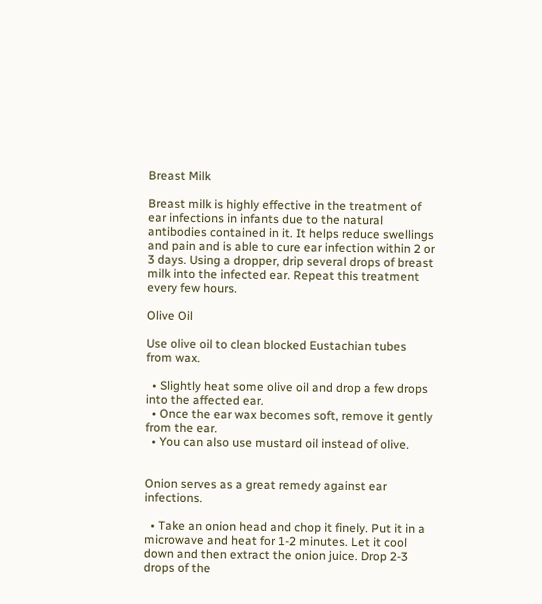Breast Milk

Breast milk is highly effective in the treatment of ear infections in infants due to the natural antibodies contained in it. It helps reduce swellings and pain and is able to cure ear infection within 2 or 3 days. Using a dropper, drip several drops of breast milk into the infected ear. Repeat this treatment every few hours.

Olive Oil

Use olive oil to clean blocked Eustachian tubes from wax.

  • Slightly heat some olive oil and drop a few drops into the affected ear.
  • Once the ear wax becomes soft, remove it gently from the ear.
  • You can also use mustard oil instead of olive.


Onion serves as a great remedy against ear infections.

  • Take an onion head and chop it finely. Put it in a microwave and heat for 1-2 minutes. Let it cool down and then extract the onion juice. Drop 2-3 drops of the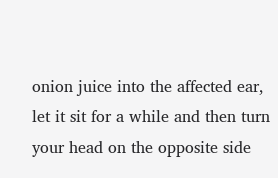onion juice into the affected ear, let it sit for a while and then turn your head on the opposite side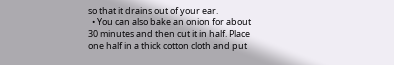so that it drains out of your ear.
  • You can also bake an onion for about 30 minutes and then cut it in half. Place one half in a thick cotton cloth and put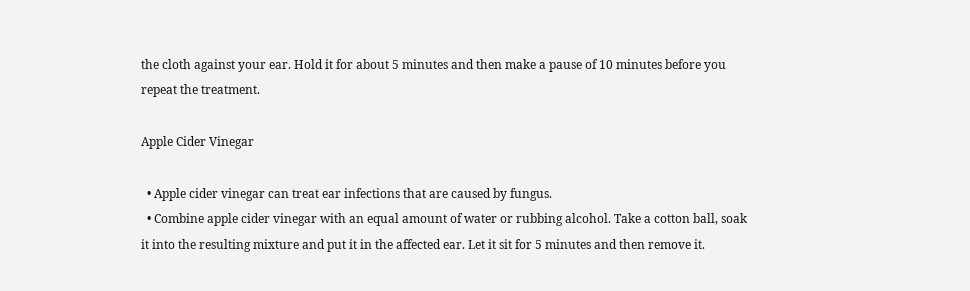the cloth against your ear. Hold it for about 5 minutes and then make a pause of 10 minutes before you repeat the treatment.

Apple Cider Vinegar

  • Apple cider vinegar can treat ear infections that are caused by fungus.
  • Combine apple cider vinegar with an equal amount of water or rubbing alcohol. Take a cotton ball, soak it into the resulting mixture and put it in the affected ear. Let it sit for 5 minutes and then remove it.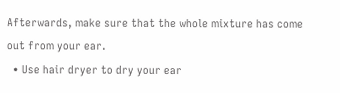Afterwards, make sure that the whole mixture has come out from your ear.
  • Use hair dryer to dry your ear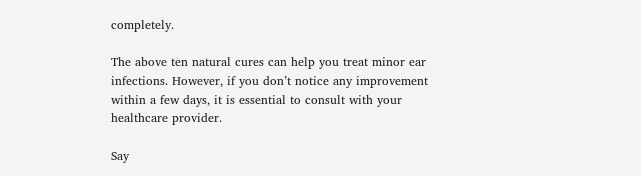completely.

The above ten natural cures can help you treat minor ear infections. However, if you don’t notice any improvement within a few days, it is essential to consult with your healthcare provider.

Say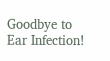Goodbye to Ear Infection!